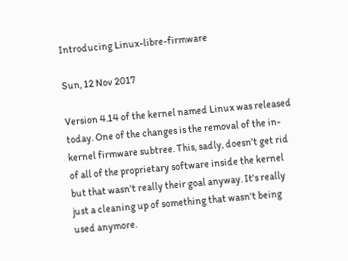Introducing Linux-libre-firmware

Sun, 12 Nov 2017

Version 4.14 of the kernel named Linux was released today. One of the changes is the removal of the in-kernel firmware subtree. This, sadly, doesn't get rid of all of the proprietary software inside the kernel but that wasn't really their goal anyway. It's really just a cleaning up of something that wasn't being used anymore.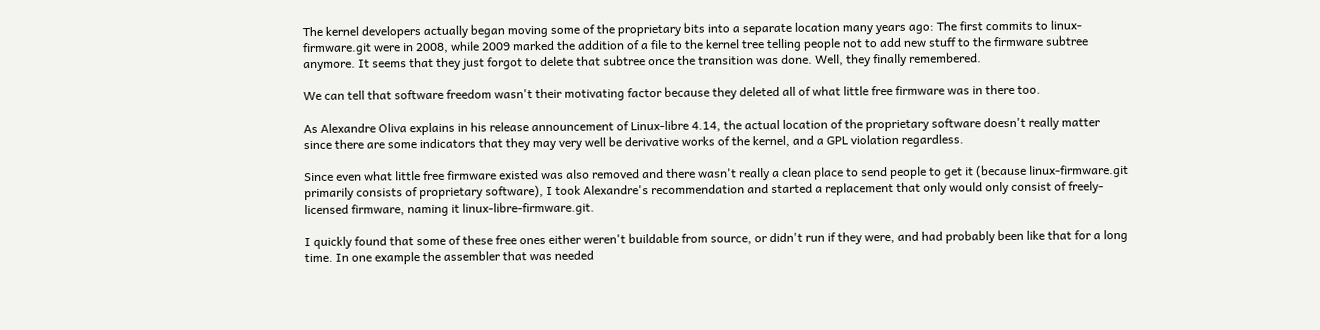The kernel developers actually began moving some of the proprietary bits into a separate location many years ago: The first commits to linux-firmware.git were in 2008, while 2009 marked the addition of a file to the kernel tree telling people not to add new stuff to the firmware subtree anymore. It seems that they just forgot to delete that subtree once the transition was done. Well, they finally remembered.

We can tell that software freedom wasn't their motivating factor because they deleted all of what little free firmware was in there too.

As Alexandre Oliva explains in his release announcement of Linux-libre 4.14, the actual location of the proprietary software doesn't really matter since there are some indicators that they may very well be derivative works of the kernel, and a GPL violation regardless.

Since even what little free firmware existed was also removed and there wasn't really a clean place to send people to get it (because linux-firmware.git primarily consists of proprietary software), I took Alexandre's recommendation and started a replacement that only would only consist of freely-licensed firmware, naming it linux-libre-firmware.git.

I quickly found that some of these free ones either weren't buildable from source, or didn't run if they were, and had probably been like that for a long time. In one example the assembler that was needed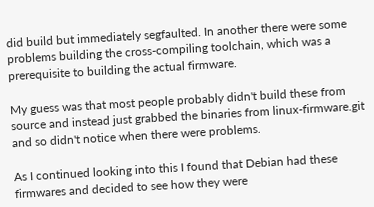did build but immediately segfaulted. In another there were some problems building the cross-compiling toolchain, which was a prerequisite to building the actual firmware.

My guess was that most people probably didn't build these from source and instead just grabbed the binaries from linux-firmware.git and so didn't notice when there were problems.

As I continued looking into this I found that Debian had these firmwares and decided to see how they were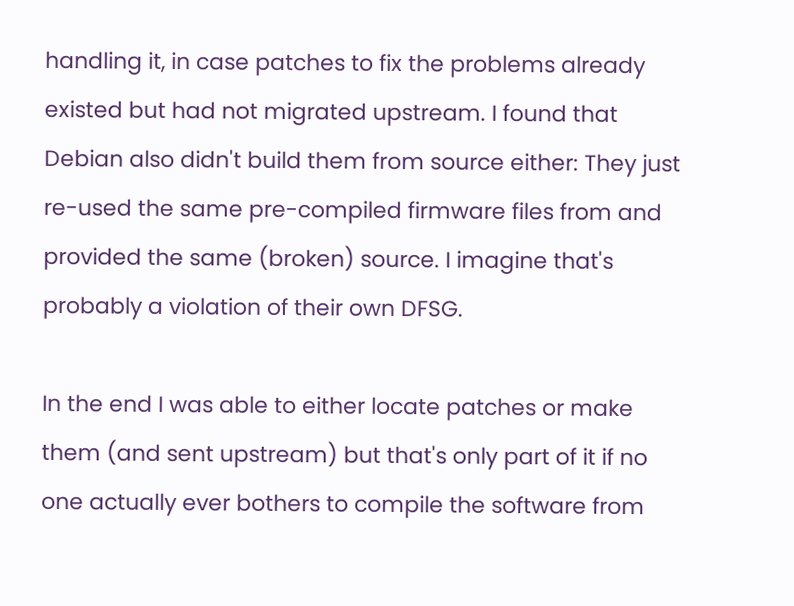handling it, in case patches to fix the problems already existed but had not migrated upstream. I found that Debian also didn't build them from source either: They just re-used the same pre-compiled firmware files from and provided the same (broken) source. I imagine that's probably a violation of their own DFSG.

In the end I was able to either locate patches or make them (and sent upstream) but that's only part of it if no one actually ever bothers to compile the software from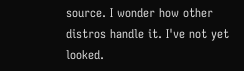source. I wonder how other distros handle it. I've not yet looked.